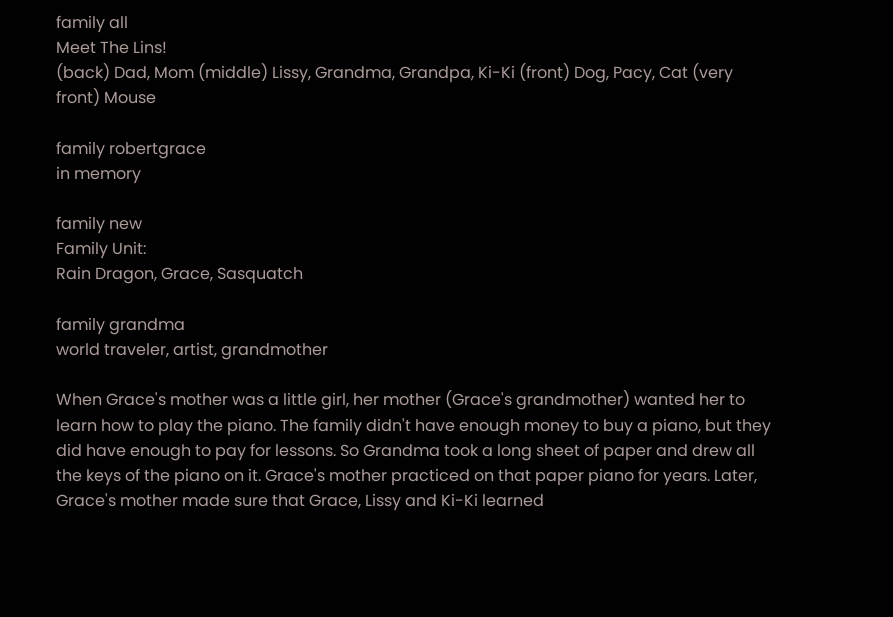family all
Meet The Lins!
(back) Dad, Mom (middle) Lissy, Grandma, Grandpa, Ki-Ki (front) Dog, Pacy, Cat (very front) Mouse

family robertgrace
in memory

family new
Family Unit:
Rain Dragon, Grace, Sasquatch

family grandma
world traveler, artist, grandmother

When Grace's mother was a little girl, her mother (Grace's grandmother) wanted her to learn how to play the piano. The family didn't have enough money to buy a piano, but they did have enough to pay for lessons. So Grandma took a long sheet of paper and drew all the keys of the piano on it. Grace's mother practiced on that paper piano for years. Later, Grace's mother made sure that Grace, Lissy and Ki-Ki learned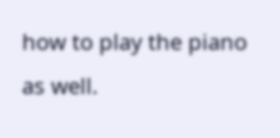how to play the piano as well.